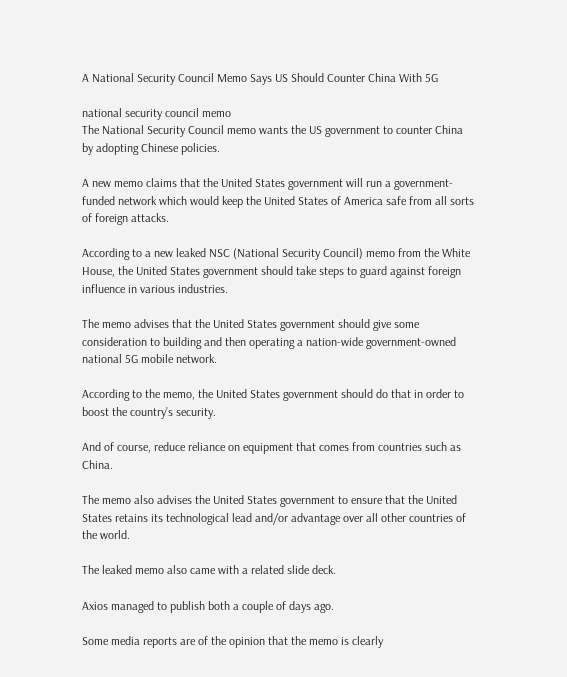A National Security Council Memo Says US Should Counter China With 5G

national security council memo
The National Security Council memo wants the US government to counter China by adopting Chinese policies.

A new memo claims that the United States government will run a government-funded network which would keep the United States of America safe from all sorts of foreign attacks.

According to a new leaked NSC (National Security Council) memo from the White House, the United States government should take steps to guard against foreign influence in various industries.

The memo advises that the United States government should give some consideration to building and then operating a nation-wide government-owned national 5G mobile network.

According to the memo, the United States government should do that in order to boost the country’s security.

And of course, reduce reliance on equipment that comes from countries such as China.

The memo also advises the United States government to ensure that the United States retains its technological lead and/or advantage over all other countries of the world.

The leaked memo also came with a related slide deck.

Axios managed to publish both a couple of days ago.

Some media reports are of the opinion that the memo is clearly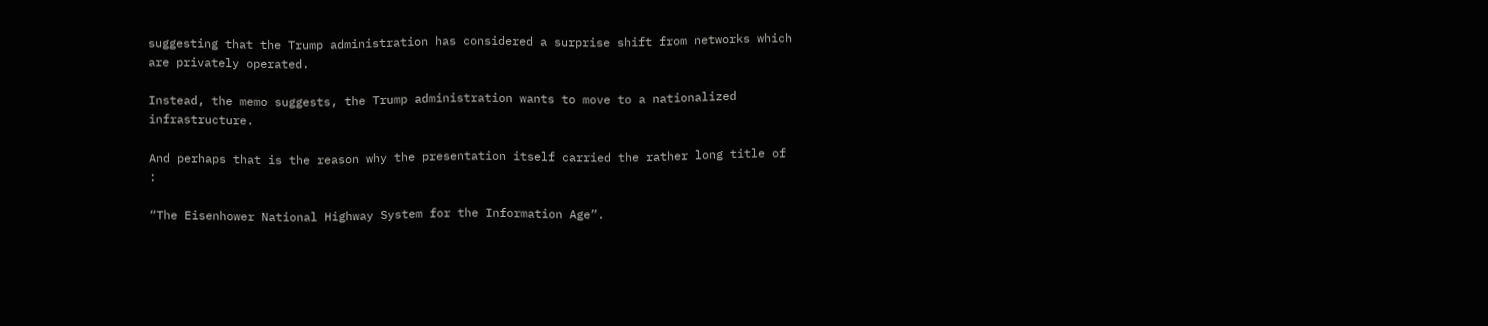suggesting that the Trump administration has considered a surprise shift from networks which are privately operated.

Instead, the memo suggests, the Trump administration wants to move to a nationalized infrastructure.

And perhaps that is the reason why the presentation itself carried the rather long title of :

“The Eisenhower National Highway System for the Information Age”.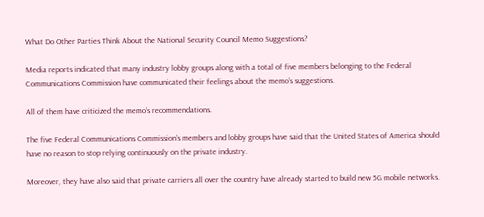What Do Other Parties Think About the National Security Council Memo Suggestions?

Media reports indicated that many industry lobby groups along with a total of five members belonging to the Federal Communications Commission have communicated their feelings about the memo’s suggestions.

All of them have criticized the memo’s recommendations.

The five Federal Communications Commission’s members and lobby groups have said that the United States of America should have no reason to stop relying continuously on the private industry.

Moreover, they have also said that private carriers all over the country have already started to build new 5G mobile networks.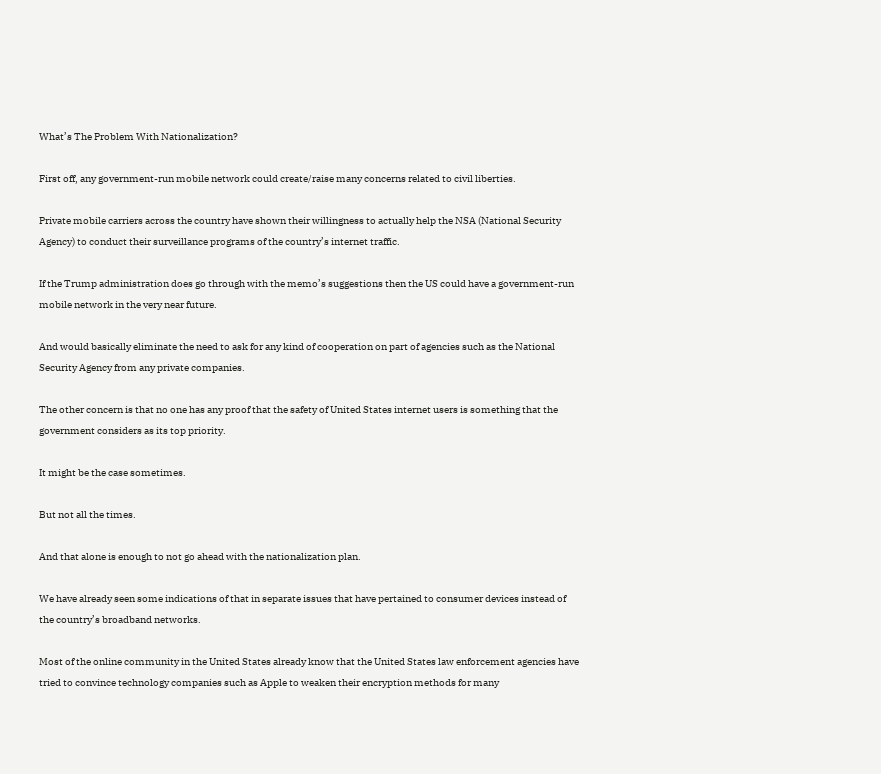What’s The Problem With Nationalization?

First off, any government-run mobile network could create/raise many concerns related to civil liberties.

Private mobile carriers across the country have shown their willingness to actually help the NSA (National Security Agency) to conduct their surveillance programs of the country’s internet traffic.

If the Trump administration does go through with the memo’s suggestions then the US could have a government-run mobile network in the very near future.

And would basically eliminate the need to ask for any kind of cooperation on part of agencies such as the National Security Agency from any private companies.

The other concern is that no one has any proof that the safety of United States internet users is something that the government considers as its top priority.

It might be the case sometimes.

But not all the times.

And that alone is enough to not go ahead with the nationalization plan.

We have already seen some indications of that in separate issues that have pertained to consumer devices instead of the country’s broadband networks.

Most of the online community in the United States already know that the United States law enforcement agencies have tried to convince technology companies such as Apple to weaken their encryption methods for many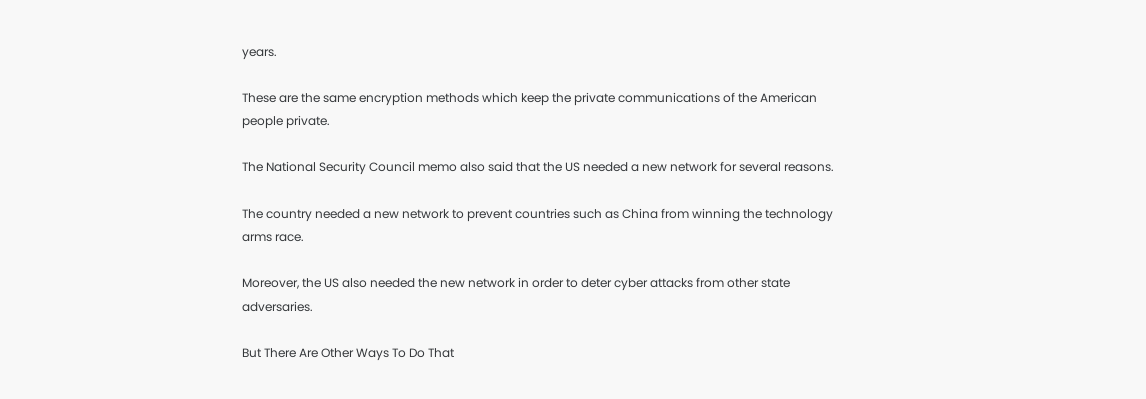years.

These are the same encryption methods which keep the private communications of the American people private.

The National Security Council memo also said that the US needed a new network for several reasons.

The country needed a new network to prevent countries such as China from winning the technology arms race.

Moreover, the US also needed the new network in order to deter cyber attacks from other state adversaries.

But There Are Other Ways To Do That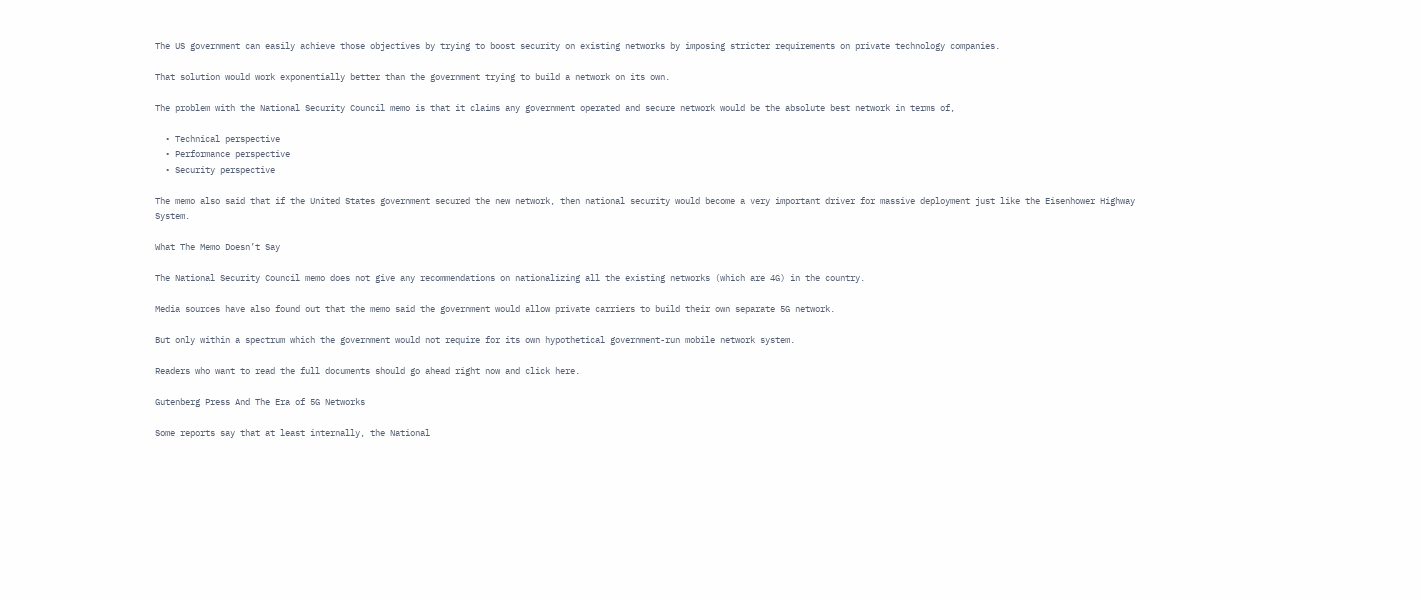The US government can easily achieve those objectives by trying to boost security on existing networks by imposing stricter requirements on private technology companies.

That solution would work exponentially better than the government trying to build a network on its own.

The problem with the National Security Council memo is that it claims any government operated and secure network would be the absolute best network in terms of,

  • Technical perspective
  • Performance perspective
  • Security perspective

The memo also said that if the United States government secured the new network, then national security would become a very important driver for massive deployment just like the Eisenhower Highway System.

What The Memo Doesn’t Say

The National Security Council memo does not give any recommendations on nationalizing all the existing networks (which are 4G) in the country.

Media sources have also found out that the memo said the government would allow private carriers to build their own separate 5G network.

But only within a spectrum which the government would not require for its own hypothetical government-run mobile network system.

Readers who want to read the full documents should go ahead right now and click here.

Gutenberg Press And The Era of 5G Networks

Some reports say that at least internally, the National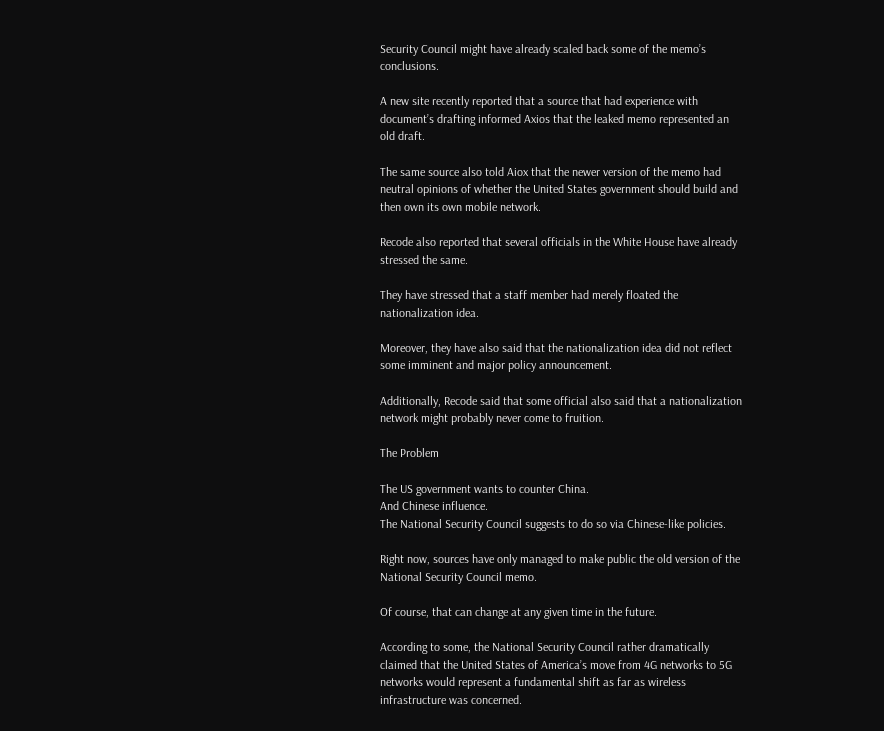Security Council might have already scaled back some of the memo’s conclusions.

A new site recently reported that a source that had experience with document’s drafting informed Axios that the leaked memo represented an old draft.

The same source also told Aiox that the newer version of the memo had neutral opinions of whether the United States government should build and then own its own mobile network.

Recode also reported that several officials in the White House have already stressed the same.

They have stressed that a staff member had merely floated the nationalization idea.

Moreover, they have also said that the nationalization idea did not reflect some imminent and major policy announcement.

Additionally, Recode said that some official also said that a nationalization network might probably never come to fruition.

The Problem

The US government wants to counter China.
And Chinese influence.
The National Security Council suggests to do so via Chinese-like policies.

Right now, sources have only managed to make public the old version of the National Security Council memo.

Of course, that can change at any given time in the future.

According to some, the National Security Council rather dramatically claimed that the United States of America’s move from 4G networks to 5G networks would represent a fundamental shift as far as wireless infrastructure was concerned.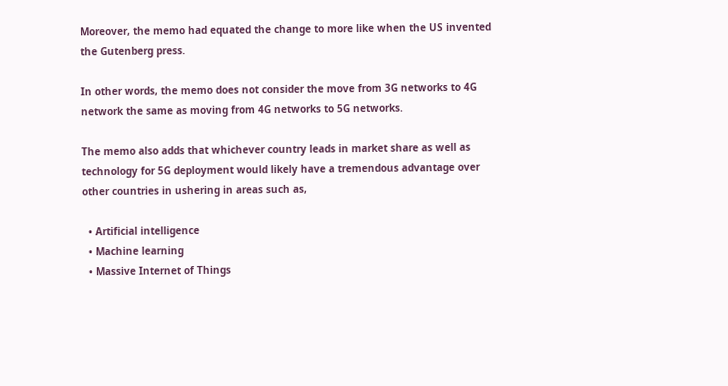Moreover, the memo had equated the change to more like when the US invented the Gutenberg press.

In other words, the memo does not consider the move from 3G networks to 4G network the same as moving from 4G networks to 5G networks.

The memo also adds that whichever country leads in market share as well as technology for 5G deployment would likely have a tremendous advantage over other countries in ushering in areas such as,

  • Artificial intelligence
  • Machine learning
  • Massive Internet of Things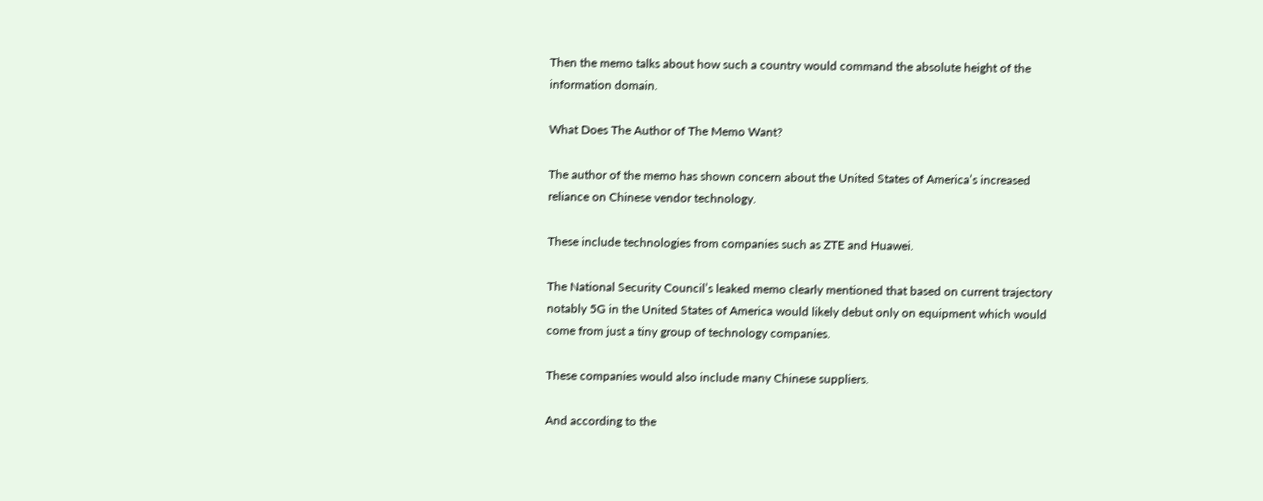Then the memo talks about how such a country would command the absolute height of the information domain.

What Does The Author of The Memo Want?

The author of the memo has shown concern about the United States of America’s increased reliance on Chinese vendor technology.

These include technologies from companies such as ZTE and Huawei.

The National Security Council’s leaked memo clearly mentioned that based on current trajectory notably 5G in the United States of America would likely debut only on equipment which would come from just a tiny group of technology companies.

These companies would also include many Chinese suppliers.

And according to the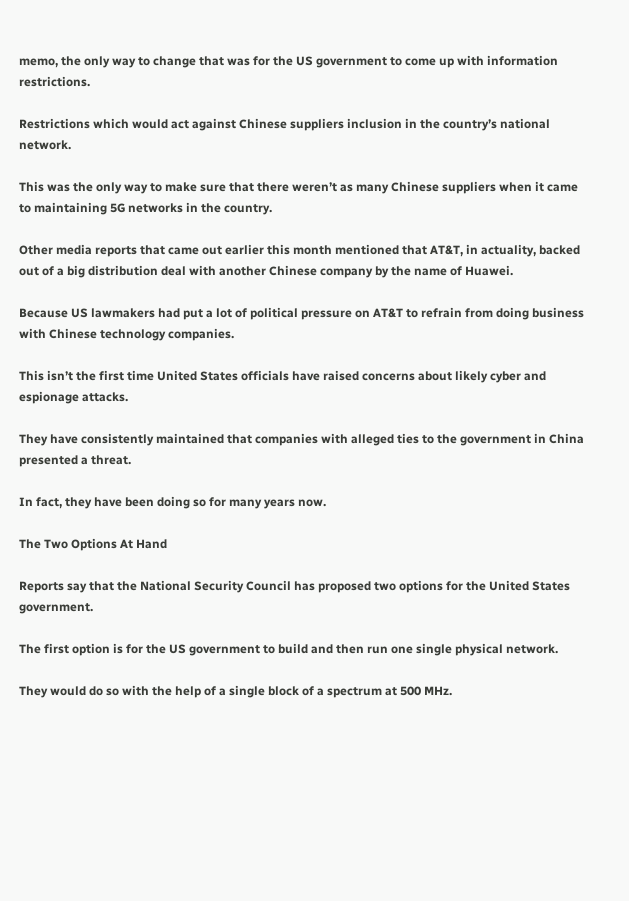memo, the only way to change that was for the US government to come up with information restrictions.

Restrictions which would act against Chinese suppliers inclusion in the country’s national network.

This was the only way to make sure that there weren’t as many Chinese suppliers when it came to maintaining 5G networks in the country.

Other media reports that came out earlier this month mentioned that AT&T, in actuality, backed out of a big distribution deal with another Chinese company by the name of Huawei.

Because US lawmakers had put a lot of political pressure on AT&T to refrain from doing business with Chinese technology companies.

This isn’t the first time United States officials have raised concerns about likely cyber and espionage attacks.

They have consistently maintained that companies with alleged ties to the government in China presented a threat.

In fact, they have been doing so for many years now.

The Two Options At Hand

Reports say that the National Security Council has proposed two options for the United States government.

The first option is for the US government to build and then run one single physical network.

They would do so with the help of a single block of a spectrum at 500 MHz.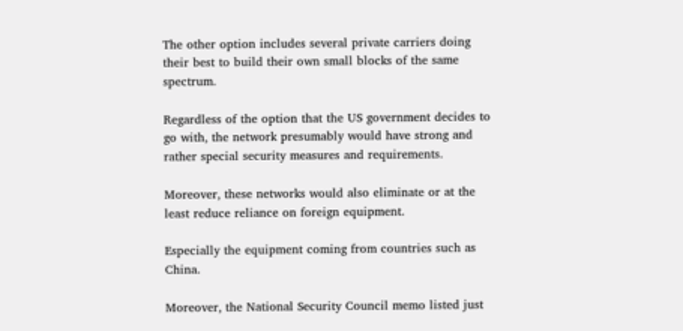The other option includes several private carriers doing their best to build their own small blocks of the same spectrum.

Regardless of the option that the US government decides to go with, the network presumably would have strong and rather special security measures and requirements.

Moreover, these networks would also eliminate or at the least reduce reliance on foreign equipment.

Especially the equipment coming from countries such as China.

Moreover, the National Security Council memo listed just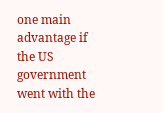one main advantage if the US government went with the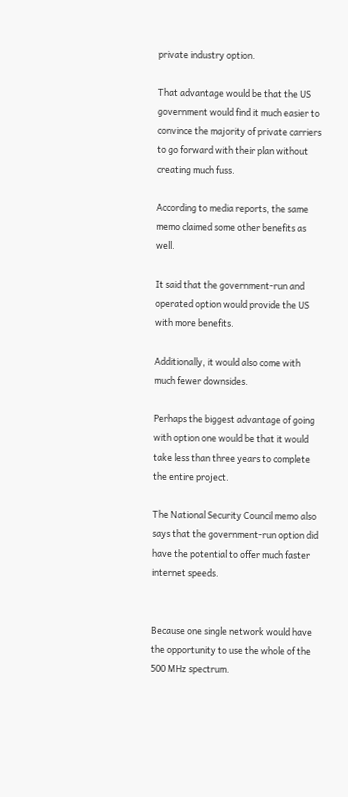private industry option.

That advantage would be that the US government would find it much easier to convince the majority of private carriers to go forward with their plan without creating much fuss.

According to media reports, the same memo claimed some other benefits as well.

It said that the government-run and operated option would provide the US with more benefits.

Additionally, it would also come with much fewer downsides.

Perhaps the biggest advantage of going with option one would be that it would take less than three years to complete the entire project.

The National Security Council memo also says that the government-run option did have the potential to offer much faster internet speeds.


Because one single network would have the opportunity to use the whole of the 500 MHz spectrum.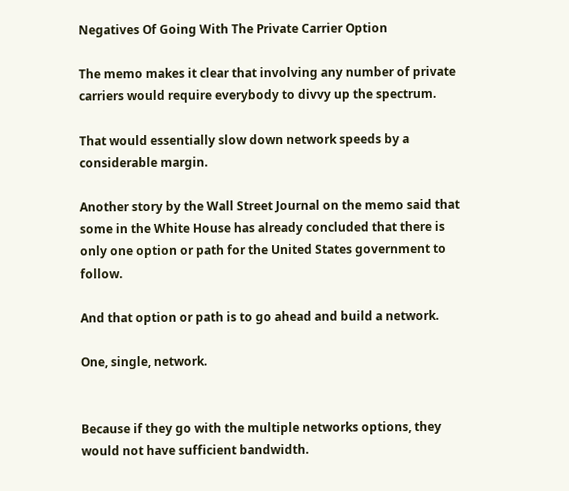Negatives Of Going With The Private Carrier Option

The memo makes it clear that involving any number of private carriers would require everybody to divvy up the spectrum.

That would essentially slow down network speeds by a considerable margin.

Another story by the Wall Street Journal on the memo said that some in the White House has already concluded that there is only one option or path for the United States government to follow.

And that option or path is to go ahead and build a network.

One, single, network.


Because if they go with the multiple networks options, they would not have sufficient bandwidth.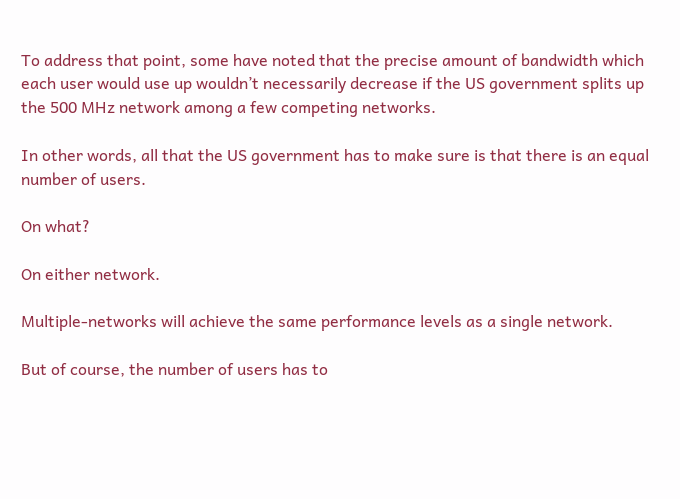To address that point, some have noted that the precise amount of bandwidth which each user would use up wouldn’t necessarily decrease if the US government splits up the 500 MHz network among a few competing networks.

In other words, all that the US government has to make sure is that there is an equal number of users.

On what?

On either network.

Multiple-networks will achieve the same performance levels as a single network.

But of course, the number of users has to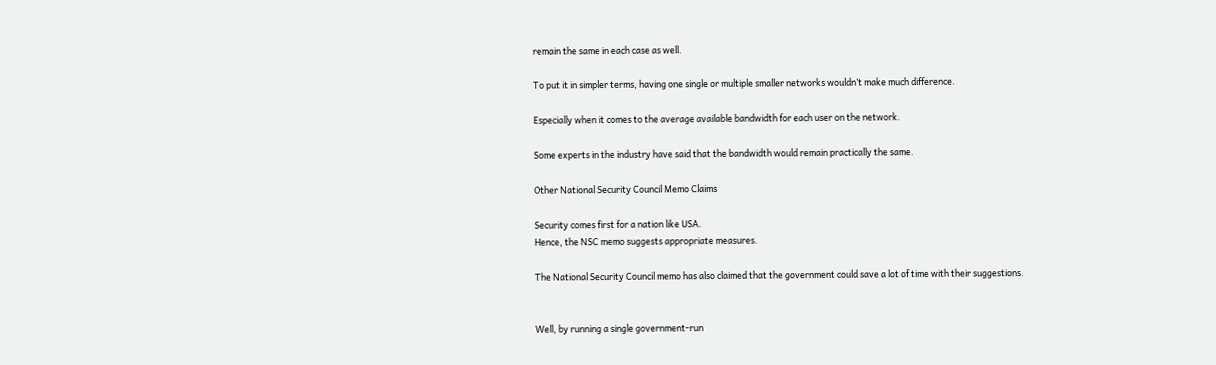remain the same in each case as well.

To put it in simpler terms, having one single or multiple smaller networks wouldn’t make much difference.

Especially when it comes to the average available bandwidth for each user on the network.

Some experts in the industry have said that the bandwidth would remain practically the same.

Other National Security Council Memo Claims

Security comes first for a nation like USA.
Hence, the NSC memo suggests appropriate measures.

The National Security Council memo has also claimed that the government could save a lot of time with their suggestions.


Well, by running a single government-run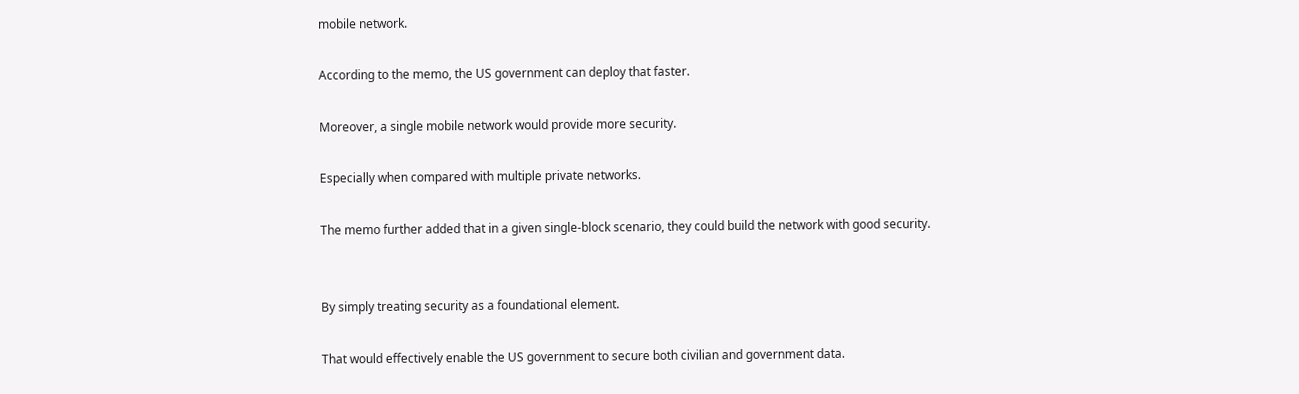mobile network.

According to the memo, the US government can deploy that faster.

Moreover, a single mobile network would provide more security.

Especially when compared with multiple private networks.

The memo further added that in a given single-block scenario, they could build the network with good security.


By simply treating security as a foundational element.

That would effectively enable the US government to secure both civilian and government data.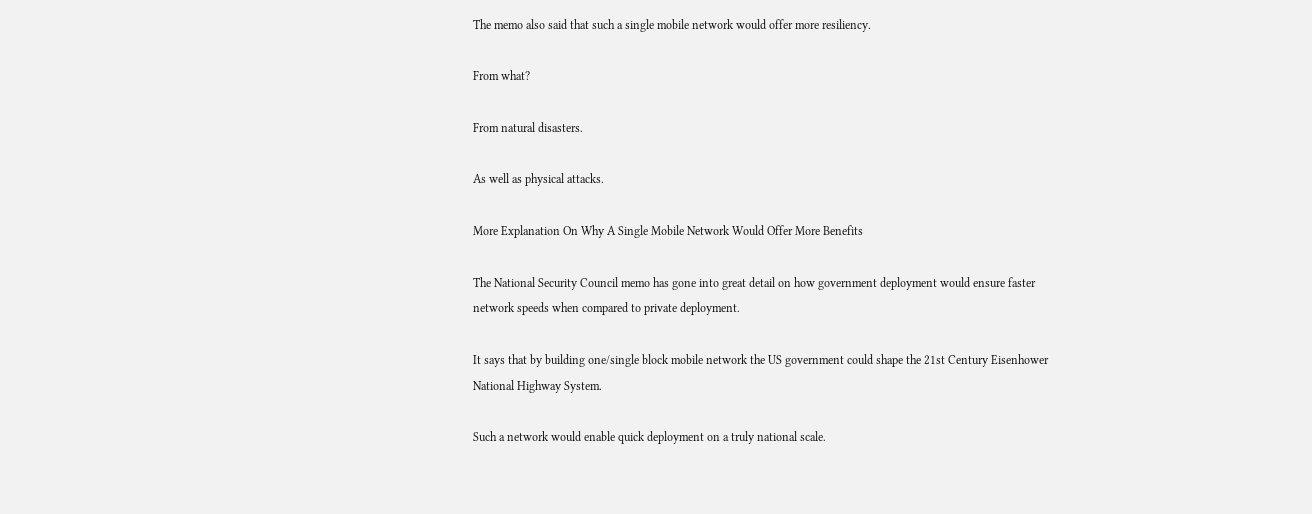The memo also said that such a single mobile network would offer more resiliency.

From what?

From natural disasters.

As well as physical attacks.

More Explanation On Why A Single Mobile Network Would Offer More Benefits

The National Security Council memo has gone into great detail on how government deployment would ensure faster network speeds when compared to private deployment.

It says that by building one/single block mobile network the US government could shape the 21st Century Eisenhower National Highway System.

Such a network would enable quick deployment on a truly national scale.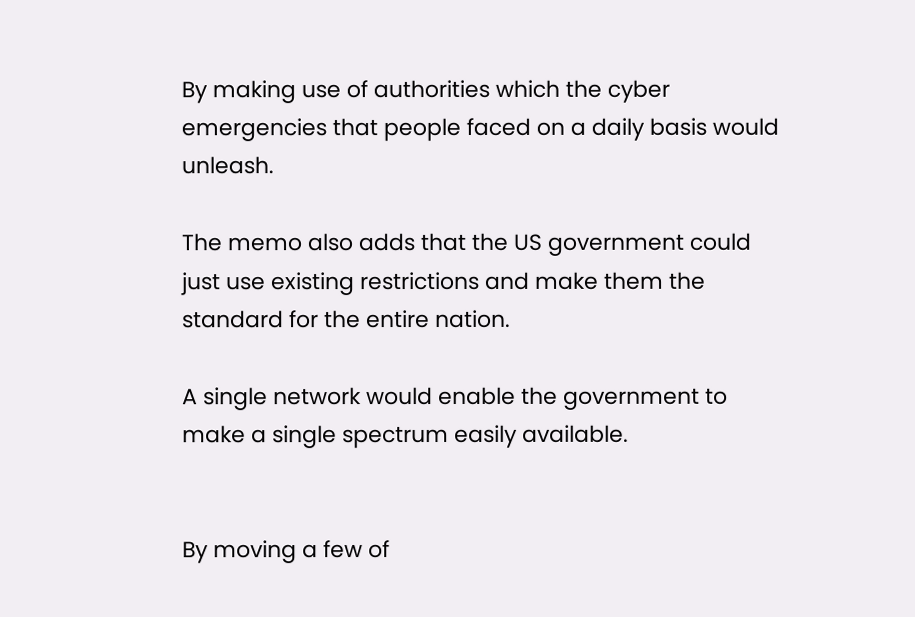By making use of authorities which the cyber emergencies that people faced on a daily basis would unleash.

The memo also adds that the US government could just use existing restrictions and make them the standard for the entire nation.

A single network would enable the government to make a single spectrum easily available.


By moving a few of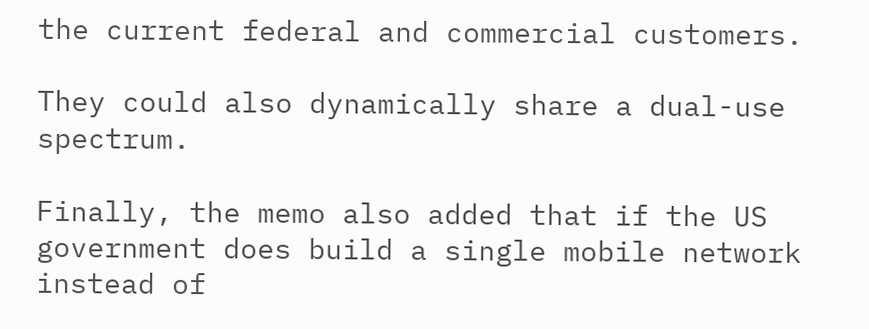the current federal and commercial customers.

They could also dynamically share a dual-use spectrum.

Finally, the memo also added that if the US government does build a single mobile network instead of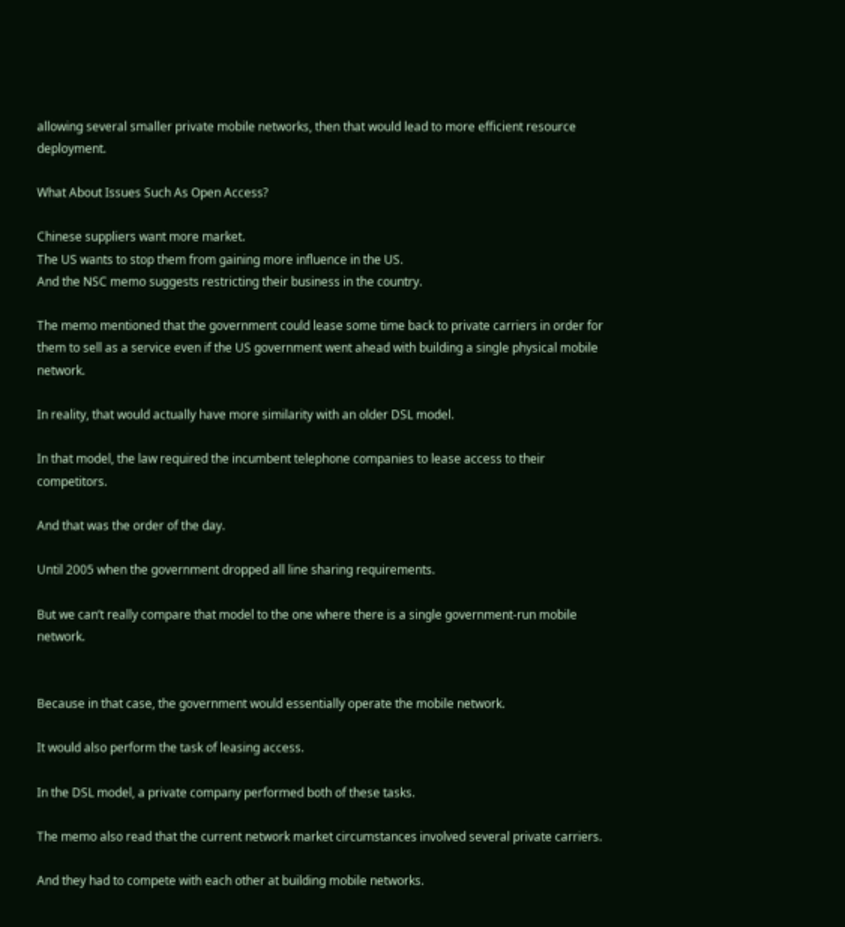allowing several smaller private mobile networks, then that would lead to more efficient resource deployment.

What About Issues Such As Open Access?

Chinese suppliers want more market.
The US wants to stop them from gaining more influence in the US.
And the NSC memo suggests restricting their business in the country.

The memo mentioned that the government could lease some time back to private carriers in order for them to sell as a service even if the US government went ahead with building a single physical mobile network.

In reality, that would actually have more similarity with an older DSL model.

In that model, the law required the incumbent telephone companies to lease access to their competitors.

And that was the order of the day.

Until 2005 when the government dropped all line sharing requirements.

But we can’t really compare that model to the one where there is a single government-run mobile network.


Because in that case, the government would essentially operate the mobile network.

It would also perform the task of leasing access.

In the DSL model, a private company performed both of these tasks.

The memo also read that the current network market circumstances involved several private carriers.

And they had to compete with each other at building mobile networks.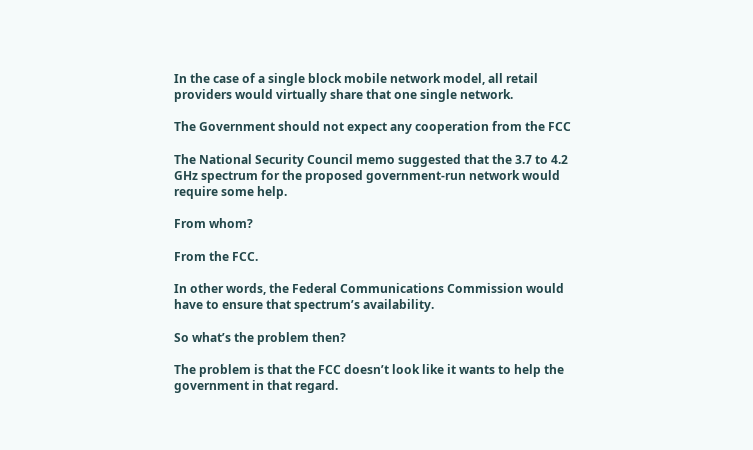In the case of a single block mobile network model, all retail providers would virtually share that one single network.

The Government should not expect any cooperation from the FCC

The National Security Council memo suggested that the 3.7 to 4.2 GHz spectrum for the proposed government-run network would require some help.

From whom?

From the FCC.

In other words, the Federal Communications Commission would have to ensure that spectrum’s availability.

So what’s the problem then?

The problem is that the FCC doesn’t look like it wants to help the government in that regard.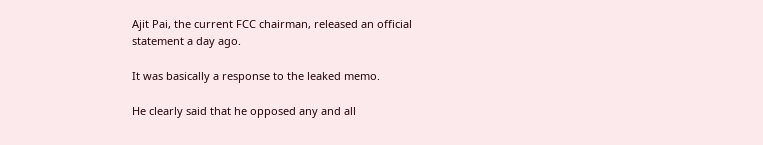Ajit Pai, the current FCC chairman, released an official statement a day ago.

It was basically a response to the leaked memo.

He clearly said that he opposed any and all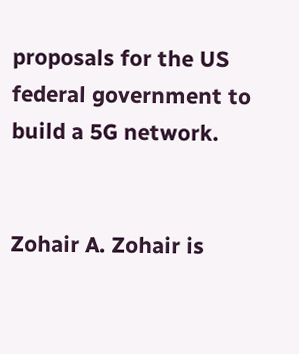proposals for the US federal government to build a 5G network.


Zohair A. Zohair is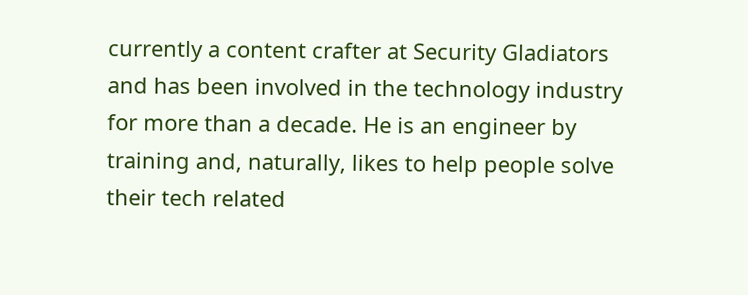currently a content crafter at Security Gladiators and has been involved in the technology industry for more than a decade. He is an engineer by training and, naturally, likes to help people solve their tech related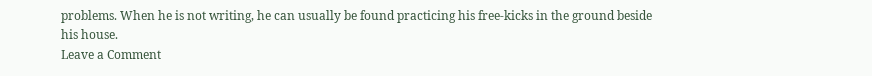problems. When he is not writing, he can usually be found practicing his free-kicks in the ground beside his house.
Leave a Comment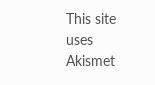This site uses Akismet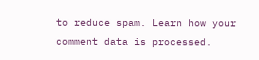to reduce spam. Learn how your comment data is processed.